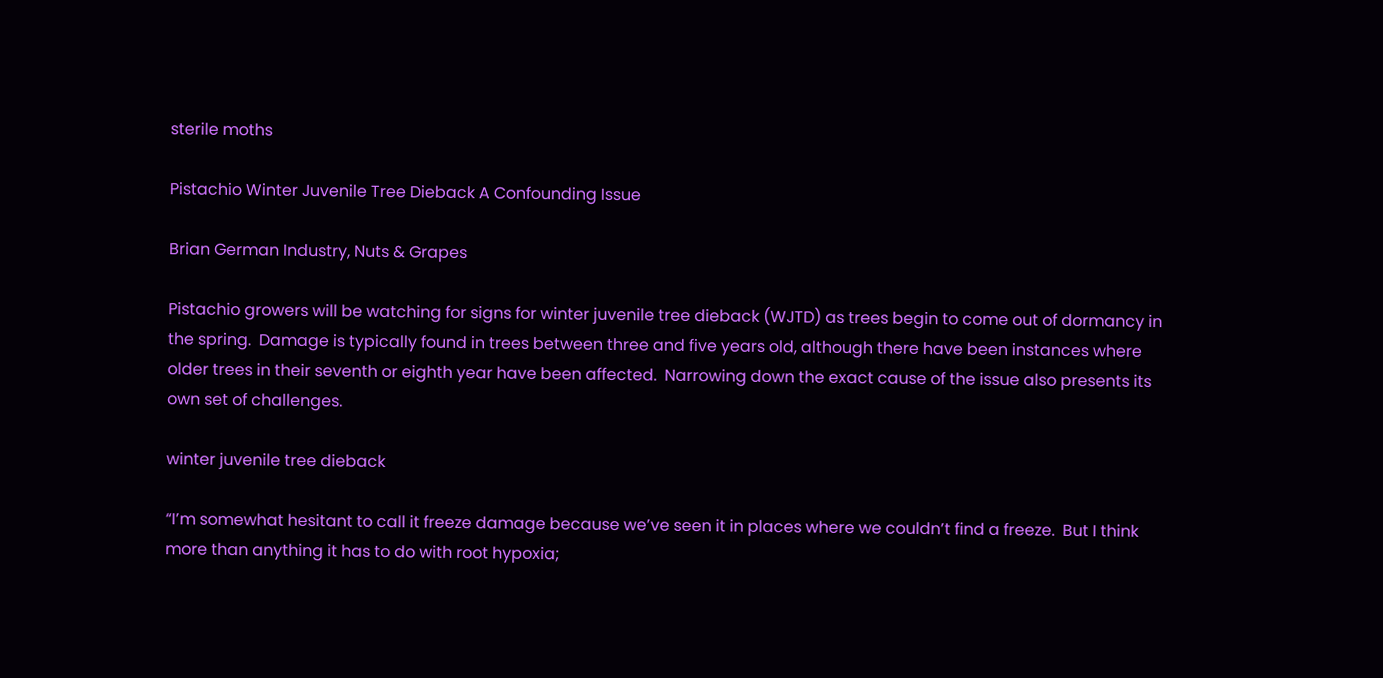sterile moths

Pistachio Winter Juvenile Tree Dieback A Confounding Issue

Brian German Industry, Nuts & Grapes

Pistachio growers will be watching for signs for winter juvenile tree dieback (WJTD) as trees begin to come out of dormancy in the spring.  Damage is typically found in trees between three and five years old, although there have been instances where older trees in their seventh or eighth year have been affected.  Narrowing down the exact cause of the issue also presents its own set of challenges.

winter juvenile tree dieback

“I’m somewhat hesitant to call it freeze damage because we’ve seen it in places where we couldn’t find a freeze.  But I think more than anything it has to do with root hypoxia;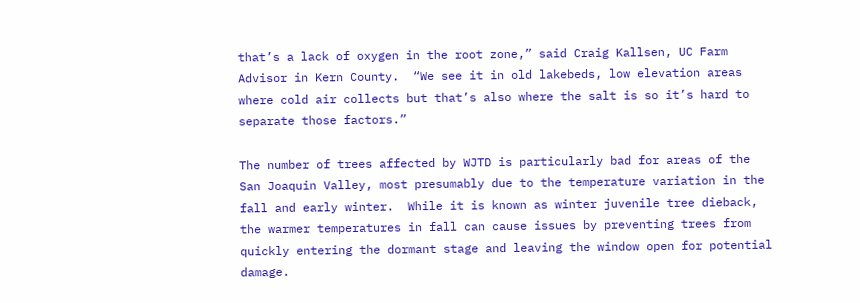that’s a lack of oxygen in the root zone,” said Craig Kallsen, UC Farm Advisor in Kern County.  “We see it in old lakebeds, low elevation areas where cold air collects but that’s also where the salt is so it’s hard to separate those factors.”

The number of trees affected by WJTD is particularly bad for areas of the San Joaquin Valley, most presumably due to the temperature variation in the fall and early winter.  While it is known as winter juvenile tree dieback, the warmer temperatures in fall can cause issues by preventing trees from quickly entering the dormant stage and leaving the window open for potential damage.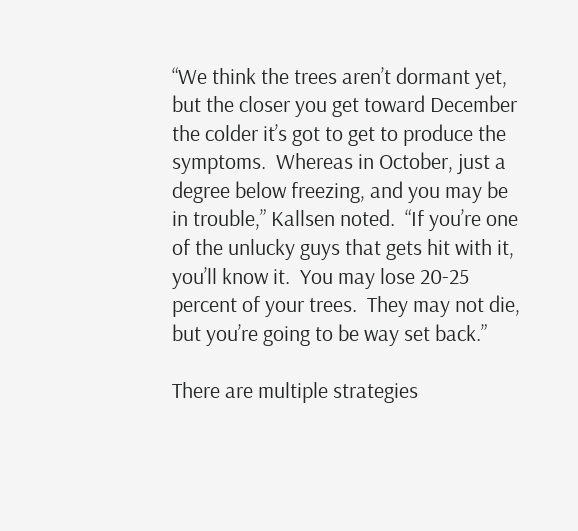“We think the trees aren’t dormant yet, but the closer you get toward December the colder it’s got to get to produce the symptoms.  Whereas in October, just a degree below freezing, and you may be in trouble,” Kallsen noted.  “If you’re one of the unlucky guys that gets hit with it, you’ll know it.  You may lose 20-25 percent of your trees.  They may not die, but you’re going to be way set back.”

There are multiple strategies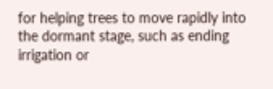for helping trees to move rapidly into the dormant stage, such as ending irrigation or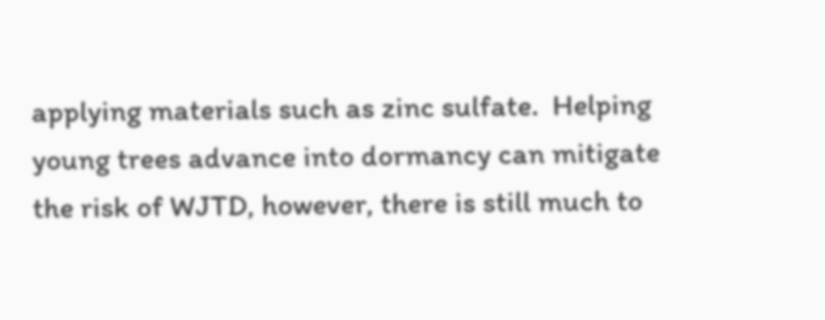applying materials such as zinc sulfate.  Helping young trees advance into dormancy can mitigate the risk of WJTD, however, there is still much to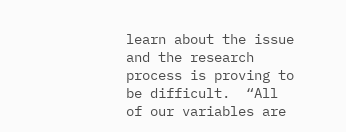learn about the issue and the research process is proving to be difficult.  “All of our variables are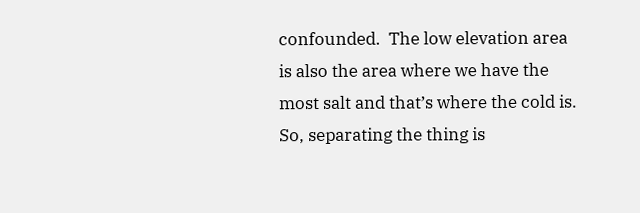confounded.  The low elevation area is also the area where we have the most salt and that’s where the cold is.  So, separating the thing is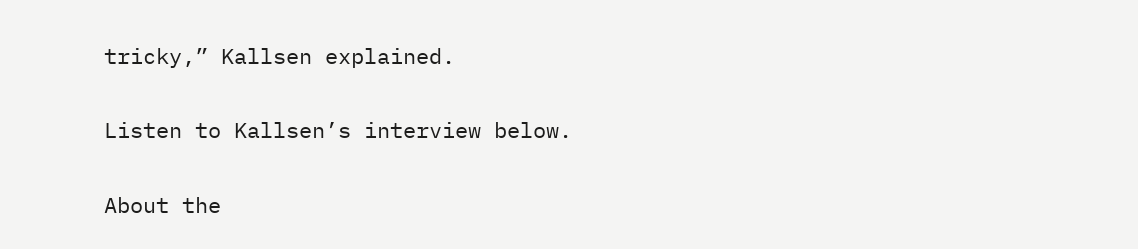tricky,” Kallsen explained.

Listen to Kallsen’s interview below.

About the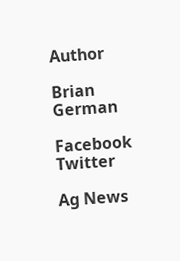Author

Brian German

Facebook Twitter

Ag News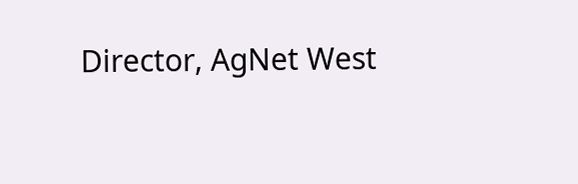Director, AgNet West